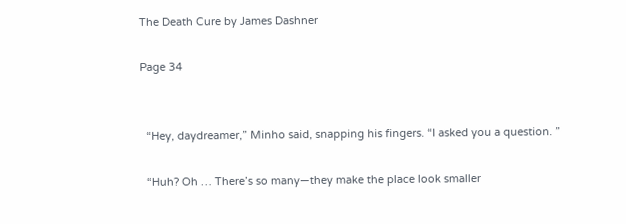The Death Cure by James Dashner

Page 34


  “Hey, daydreamer,” Minho said, snapping his fingers. “I asked you a question. ”

  “Huh? Oh … There’s so many—they make the place look smaller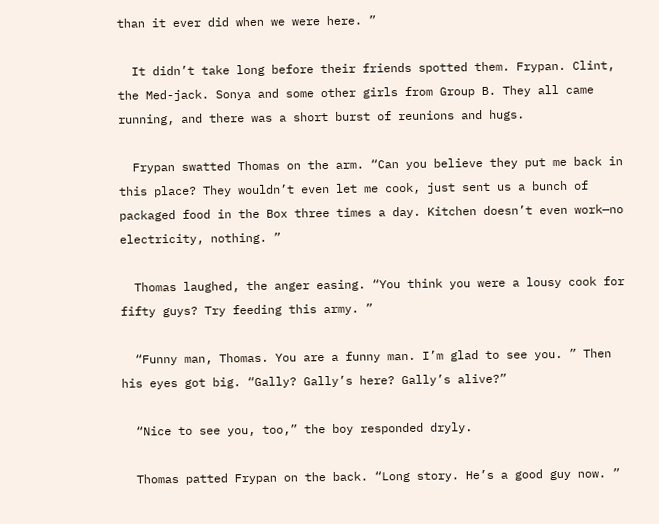than it ever did when we were here. ”

  It didn’t take long before their friends spotted them. Frypan. Clint, the Med-jack. Sonya and some other girls from Group B. They all came running, and there was a short burst of reunions and hugs.

  Frypan swatted Thomas on the arm. “Can you believe they put me back in this place? They wouldn’t even let me cook, just sent us a bunch of packaged food in the Box three times a day. Kitchen doesn’t even work—no electricity, nothing. ”

  Thomas laughed, the anger easing. “You think you were a lousy cook for fifty guys? Try feeding this army. ”

  “Funny man, Thomas. You are a funny man. I’m glad to see you. ” Then his eyes got big. “Gally? Gally’s here? Gally’s alive?”

  “Nice to see you, too,” the boy responded dryly.

  Thomas patted Frypan on the back. “Long story. He’s a good guy now. ”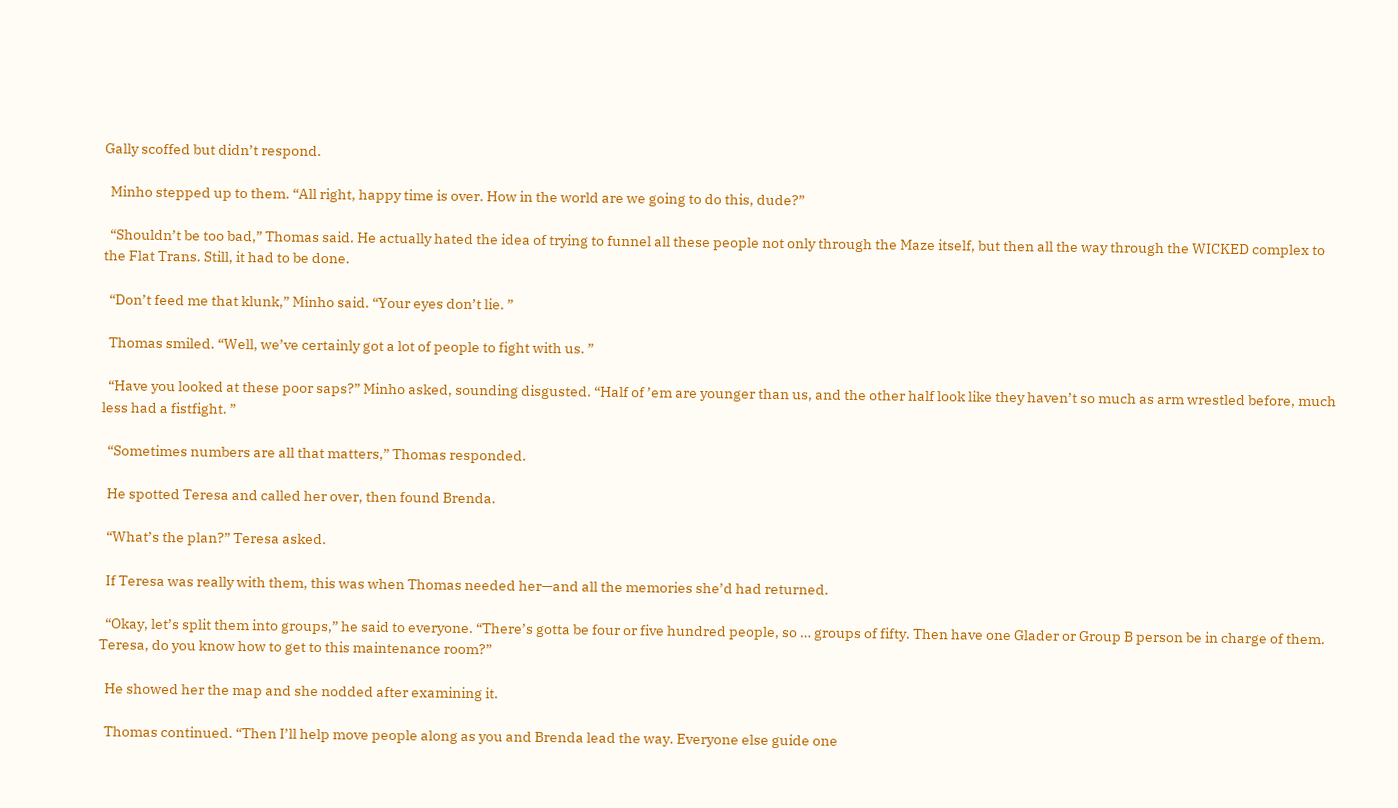Gally scoffed but didn’t respond.

  Minho stepped up to them. “All right, happy time is over. How in the world are we going to do this, dude?”

  “Shouldn’t be too bad,” Thomas said. He actually hated the idea of trying to funnel all these people not only through the Maze itself, but then all the way through the WICKED complex to the Flat Trans. Still, it had to be done.

  “Don’t feed me that klunk,” Minho said. “Your eyes don’t lie. ”

  Thomas smiled. “Well, we’ve certainly got a lot of people to fight with us. ”

  “Have you looked at these poor saps?” Minho asked, sounding disgusted. “Half of ’em are younger than us, and the other half look like they haven’t so much as arm wrestled before, much less had a fistfight. ”

  “Sometimes numbers are all that matters,” Thomas responded.

  He spotted Teresa and called her over, then found Brenda.

  “What’s the plan?” Teresa asked.

  If Teresa was really with them, this was when Thomas needed her—and all the memories she’d had returned.

  “Okay, let’s split them into groups,” he said to everyone. “There’s gotta be four or five hundred people, so … groups of fifty. Then have one Glader or Group B person be in charge of them. Teresa, do you know how to get to this maintenance room?”

  He showed her the map and she nodded after examining it.

  Thomas continued. “Then I’ll help move people along as you and Brenda lead the way. Everyone else guide one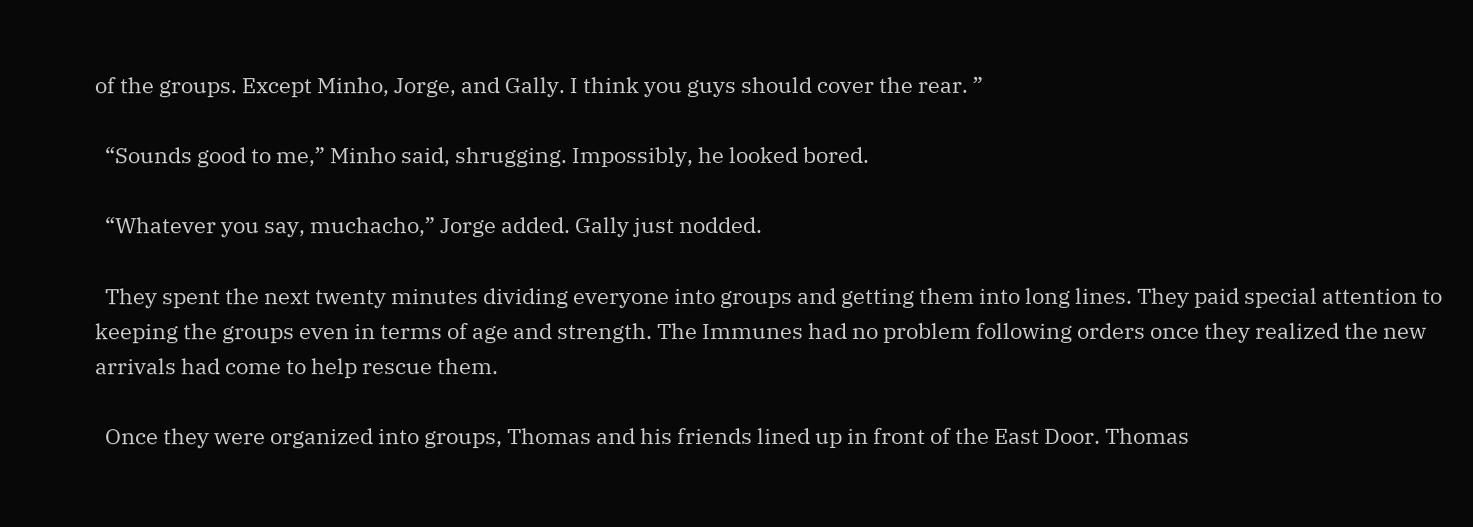of the groups. Except Minho, Jorge, and Gally. I think you guys should cover the rear. ”

  “Sounds good to me,” Minho said, shrugging. Impossibly, he looked bored.

  “Whatever you say, muchacho,” Jorge added. Gally just nodded.

  They spent the next twenty minutes dividing everyone into groups and getting them into long lines. They paid special attention to keeping the groups even in terms of age and strength. The Immunes had no problem following orders once they realized the new arrivals had come to help rescue them.

  Once they were organized into groups, Thomas and his friends lined up in front of the East Door. Thomas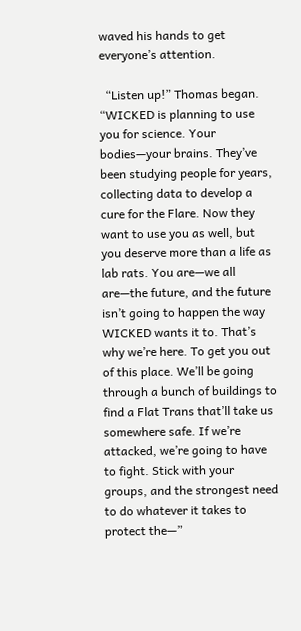waved his hands to get everyone’s attention.

  “Listen up!” Thomas began. “WICKED is planning to use you for science. Your bodies—your brains. They’ve been studying people for years, collecting data to develop a cure for the Flare. Now they want to use you as well, but you deserve more than a life as lab rats. You are—we all are—the future, and the future isn’t going to happen the way WICKED wants it to. That’s why we’re here. To get you out of this place. We’ll be going through a bunch of buildings to find a Flat Trans that’ll take us somewhere safe. If we’re attacked, we’re going to have to fight. Stick with your groups, and the strongest need to do whatever it takes to protect the—”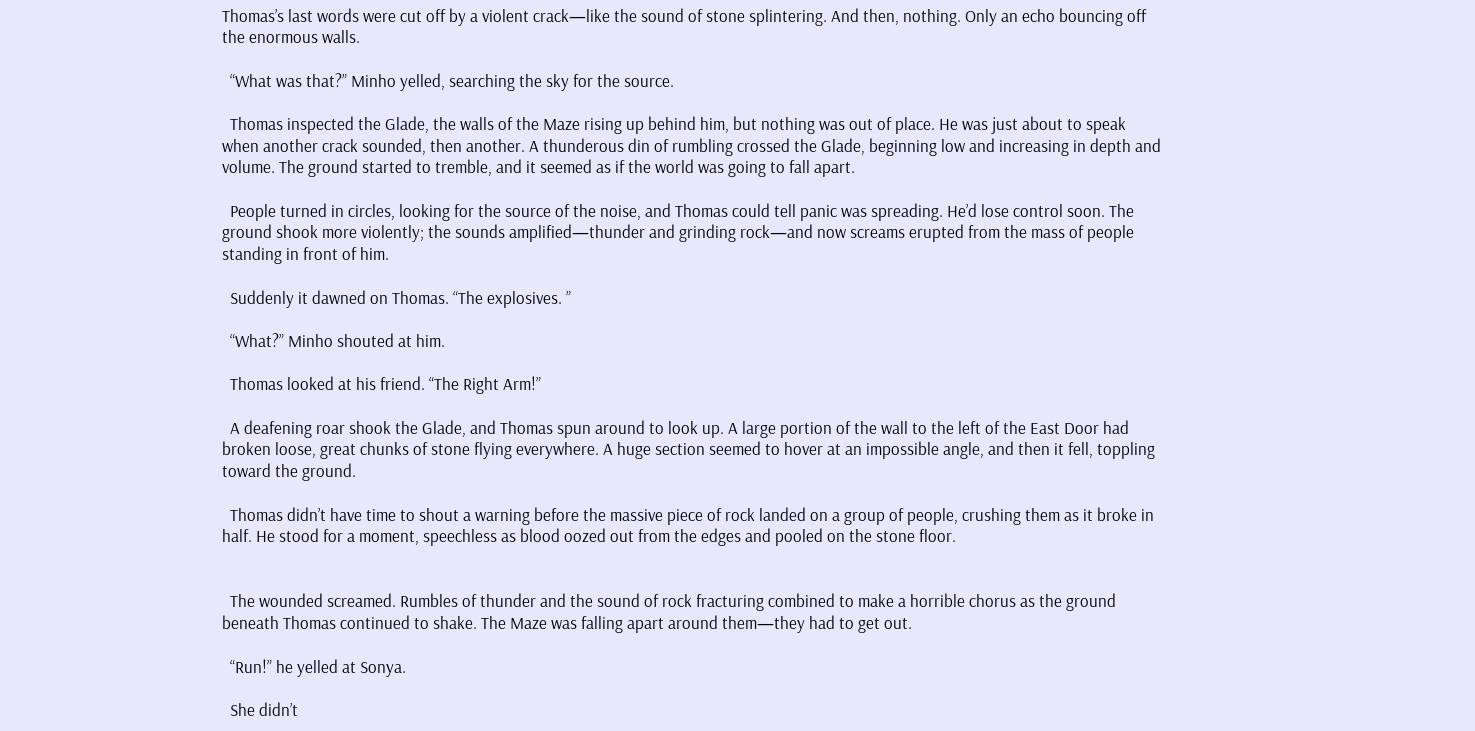Thomas’s last words were cut off by a violent crack—like the sound of stone splintering. And then, nothing. Only an echo bouncing off the enormous walls.

  “What was that?” Minho yelled, searching the sky for the source.

  Thomas inspected the Glade, the walls of the Maze rising up behind him, but nothing was out of place. He was just about to speak when another crack sounded, then another. A thunderous din of rumbling crossed the Glade, beginning low and increasing in depth and volume. The ground started to tremble, and it seemed as if the world was going to fall apart.

  People turned in circles, looking for the source of the noise, and Thomas could tell panic was spreading. He’d lose control soon. The ground shook more violently; the sounds amplified—thunder and grinding rock—and now screams erupted from the mass of people standing in front of him.

  Suddenly it dawned on Thomas. “The explosives. ”

  “What?” Minho shouted at him.

  Thomas looked at his friend. “The Right Arm!”

  A deafening roar shook the Glade, and Thomas spun around to look up. A large portion of the wall to the left of the East Door had broken loose, great chunks of stone flying everywhere. A huge section seemed to hover at an impossible angle, and then it fell, toppling toward the ground.

  Thomas didn’t have time to shout a warning before the massive piece of rock landed on a group of people, crushing them as it broke in half. He stood for a moment, speechless as blood oozed out from the edges and pooled on the stone floor.


  The wounded screamed. Rumbles of thunder and the sound of rock fracturing combined to make a horrible chorus as the ground beneath Thomas continued to shake. The Maze was falling apart around them—they had to get out.

  “Run!” he yelled at Sonya.

  She didn’t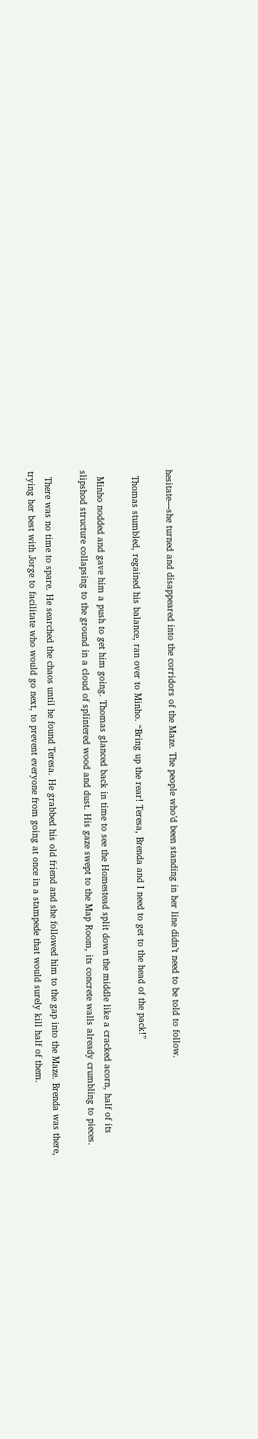hesitate—she turned and disappeared into the corridors of the Maze. The people who’d been standing in her line didn’t need to be told to follow.

  Thomas stumbled, regained his balance, ran over to Minho. “Bring up the rear! Teresa, Brenda and I need to get to the head of the pack!”

  Minho nodded and gave him a push to get him going. Thomas glanced back in time to see the Homestead split down the middle like a cracked acorn, half of its slipshod structure collapsing to the ground in a cloud of splintered wood and dust. His gaze swept to the Map Room, its concrete walls already crumbling to pieces.

  There was no time to spare. He searched the chaos until he found Teresa. He grabbed his old friend and she followed him to the gap into the Maze. Brenda was there, trying her best with Jorge to facilitate who would go next, to prevent everyone from going at once in a stampede that would surely kill half of them.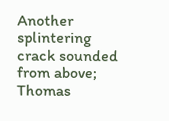Another splintering crack sounded from above; Thomas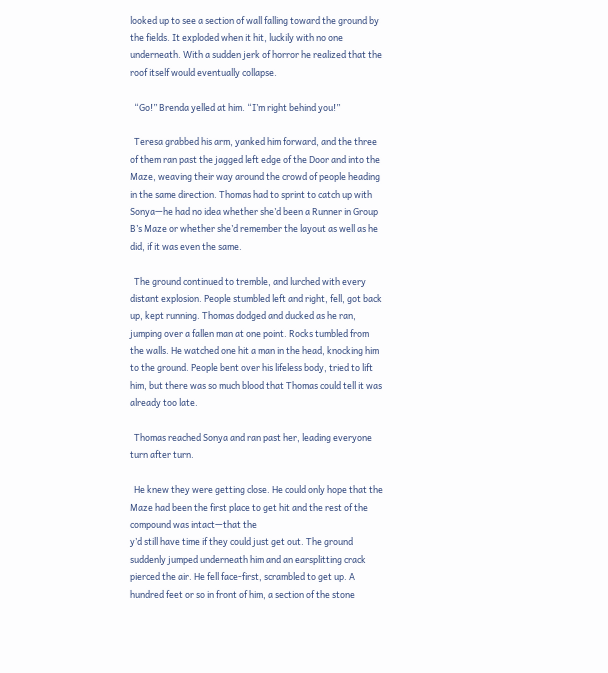looked up to see a section of wall falling toward the ground by the fields. It exploded when it hit, luckily with no one underneath. With a sudden jerk of horror he realized that the roof itself would eventually collapse.

  “Go!” Brenda yelled at him. “I’m right behind you!”

  Teresa grabbed his arm, yanked him forward, and the three of them ran past the jagged left edge of the Door and into the Maze, weaving their way around the crowd of people heading in the same direction. Thomas had to sprint to catch up with Sonya—he had no idea whether she’d been a Runner in Group B’s Maze or whether she’d remember the layout as well as he did, if it was even the same.

  The ground continued to tremble, and lurched with every distant explosion. People stumbled left and right, fell, got back up, kept running. Thomas dodged and ducked as he ran, jumping over a fallen man at one point. Rocks tumbled from the walls. He watched one hit a man in the head, knocking him to the ground. People bent over his lifeless body, tried to lift him, but there was so much blood that Thomas could tell it was already too late.

  Thomas reached Sonya and ran past her, leading everyone turn after turn.

  He knew they were getting close. He could only hope that the Maze had been the first place to get hit and the rest of the compound was intact—that the
y’d still have time if they could just get out. The ground suddenly jumped underneath him and an earsplitting crack pierced the air. He fell face-first, scrambled to get up. A hundred feet or so in front of him, a section of the stone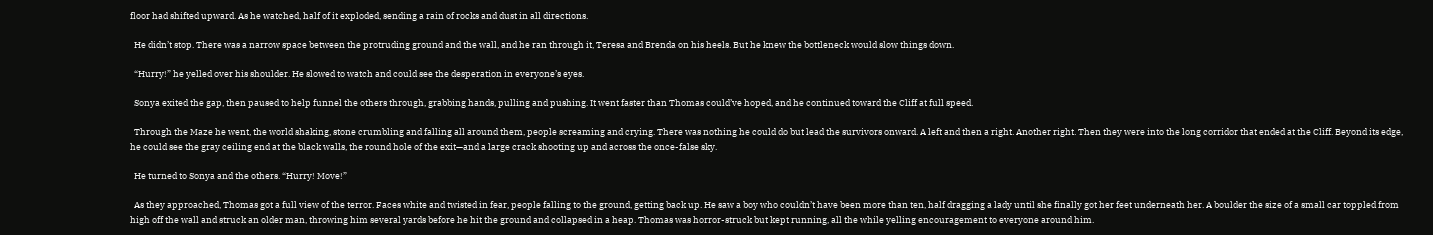floor had shifted upward. As he watched, half of it exploded, sending a rain of rocks and dust in all directions.

  He didn’t stop. There was a narrow space between the protruding ground and the wall, and he ran through it, Teresa and Brenda on his heels. But he knew the bottleneck would slow things down.

  “Hurry!” he yelled over his shoulder. He slowed to watch and could see the desperation in everyone’s eyes.

  Sonya exited the gap, then paused to help funnel the others through, grabbing hands, pulling and pushing. It went faster than Thomas could’ve hoped, and he continued toward the Cliff at full speed.

  Through the Maze he went, the world shaking, stone crumbling and falling all around them, people screaming and crying. There was nothing he could do but lead the survivors onward. A left and then a right. Another right. Then they were into the long corridor that ended at the Cliff. Beyond its edge, he could see the gray ceiling end at the black walls, the round hole of the exit—and a large crack shooting up and across the once-false sky.

  He turned to Sonya and the others. “Hurry! Move!”

  As they approached, Thomas got a full view of the terror. Faces white and twisted in fear, people falling to the ground, getting back up. He saw a boy who couldn’t have been more than ten, half dragging a lady until she finally got her feet underneath her. A boulder the size of a small car toppled from high off the wall and struck an older man, throwing him several yards before he hit the ground and collapsed in a heap. Thomas was horror-struck but kept running, all the while yelling encouragement to everyone around him.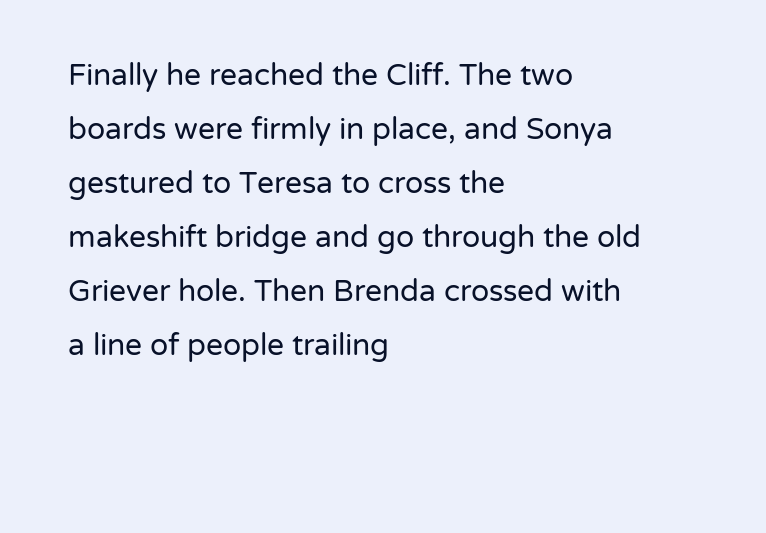Finally he reached the Cliff. The two boards were firmly in place, and Sonya gestured to Teresa to cross the makeshift bridge and go through the old Griever hole. Then Brenda crossed with a line of people trailing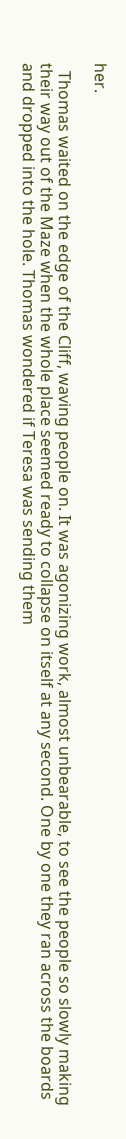her.

  Thomas waited on the edge of the Cliff, waving people on. It was agonizing work, almost unbearable, to see the people so slowly making their way out of the Maze when the whole place seemed ready to collapse on itself at any second. One by one they ran across the boards and dropped into the hole. Thomas wondered if Teresa was sending them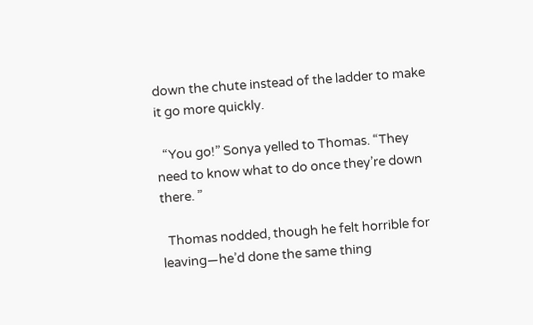down the chute instead of the ladder to make it go more quickly.

  “You go!” Sonya yelled to Thomas. “They need to know what to do once they’re down there. ”

  Thomas nodded, though he felt horrible for leaving—he’d done the same thing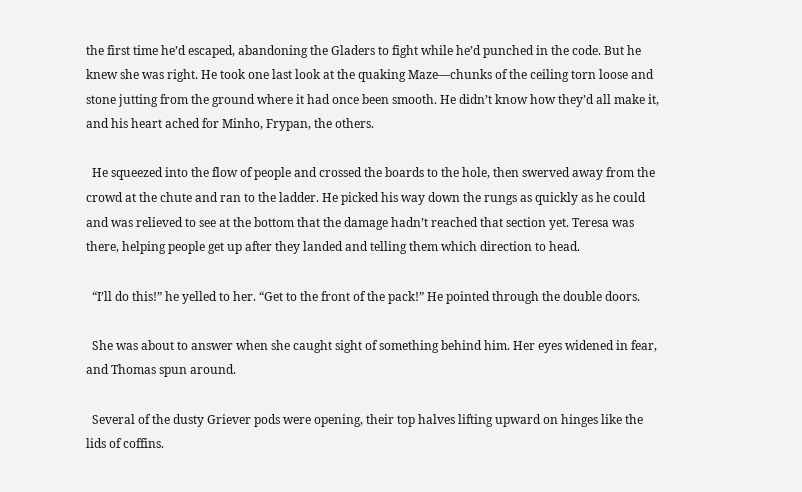the first time he’d escaped, abandoning the Gladers to fight while he’d punched in the code. But he knew she was right. He took one last look at the quaking Maze—chunks of the ceiling torn loose and stone jutting from the ground where it had once been smooth. He didn’t know how they’d all make it, and his heart ached for Minho, Frypan, the others.

  He squeezed into the flow of people and crossed the boards to the hole, then swerved away from the crowd at the chute and ran to the ladder. He picked his way down the rungs as quickly as he could and was relieved to see at the bottom that the damage hadn’t reached that section yet. Teresa was there, helping people get up after they landed and telling them which direction to head.

  “I’ll do this!” he yelled to her. “Get to the front of the pack!” He pointed through the double doors.

  She was about to answer when she caught sight of something behind him. Her eyes widened in fear, and Thomas spun around.

  Several of the dusty Griever pods were opening, their top halves lifting upward on hinges like the lids of coffins.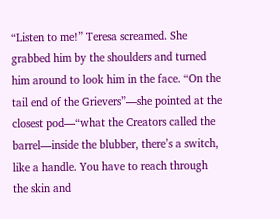“Listen to me!” Teresa screamed. She grabbed him by the shoulders and turned him around to look him in the face. “On the tail end of the Grievers”—she pointed at the closest pod—“what the Creators called the barrel—inside the blubber, there’s a switch, like a handle. You have to reach through the skin and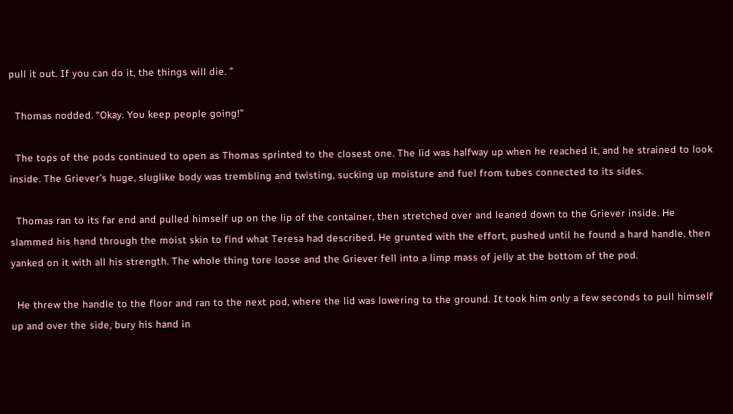pull it out. If you can do it, the things will die. ”

  Thomas nodded. “Okay. You keep people going!”

  The tops of the pods continued to open as Thomas sprinted to the closest one. The lid was halfway up when he reached it, and he strained to look inside. The Griever’s huge, sluglike body was trembling and twisting, sucking up moisture and fuel from tubes connected to its sides.

  Thomas ran to its far end and pulled himself up on the lip of the container, then stretched over and leaned down to the Griever inside. He slammed his hand through the moist skin to find what Teresa had described. He grunted with the effort, pushed until he found a hard handle, then yanked on it with all his strength. The whole thing tore loose and the Griever fell into a limp mass of jelly at the bottom of the pod.

  He threw the handle to the floor and ran to the next pod, where the lid was lowering to the ground. It took him only a few seconds to pull himself up and over the side, bury his hand in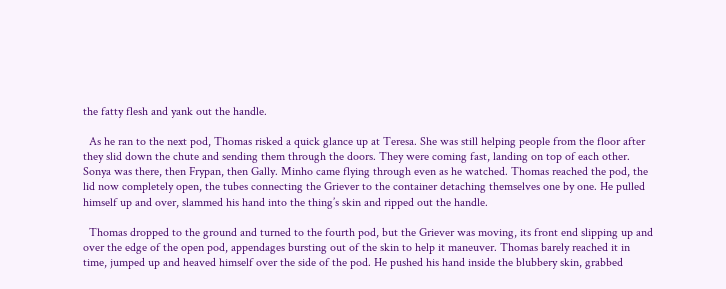the fatty flesh and yank out the handle.

  As he ran to the next pod, Thomas risked a quick glance up at Teresa. She was still helping people from the floor after they slid down the chute and sending them through the doors. They were coming fast, landing on top of each other. Sonya was there, then Frypan, then Gally. Minho came flying through even as he watched. Thomas reached the pod, the lid now completely open, the tubes connecting the Griever to the container detaching themselves one by one. He pulled himself up and over, slammed his hand into the thing’s skin and ripped out the handle.

  Thomas dropped to the ground and turned to the fourth pod, but the Griever was moving, its front end slipping up and over the edge of the open pod, appendages bursting out of the skin to help it maneuver. Thomas barely reached it in time, jumped up and heaved himself over the side of the pod. He pushed his hand inside the blubbery skin, grabbed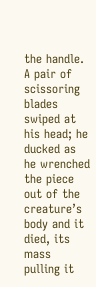the handle. A pair of scissoring blades swiped at his head; he ducked as he wrenched the piece out of the creature’s body and it died, its mass pulling it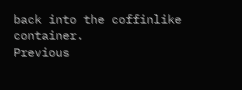back into the coffinlike container.
Previous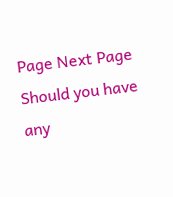Page Next Page
Should you have any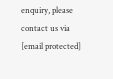enquiry, please contact us via [email protected]